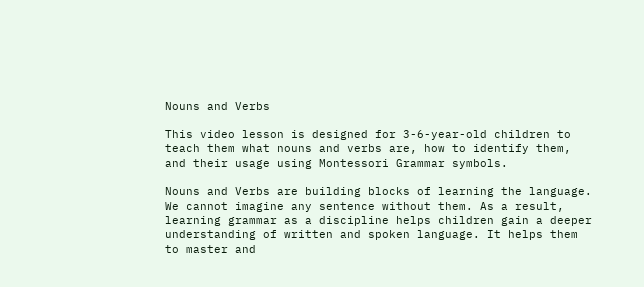Nouns and Verbs

This video lesson is designed for 3-6-year-old children to teach them what nouns and verbs are, how to identify them, and their usage using Montessori Grammar symbols.

Nouns and Verbs are building blocks of learning the language. We cannot imagine any sentence without them. As a result, learning grammar as a discipline helps children gain a deeper understanding of written and spoken language. It helps them to master and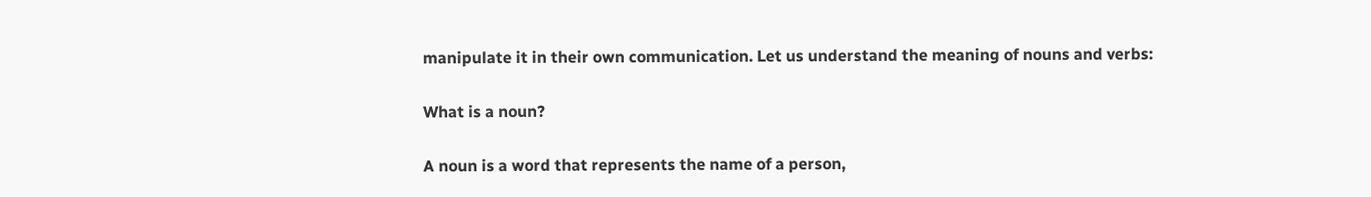manipulate it in their own communication. Let us understand the meaning of nouns and verbs:

What is a noun?

A noun is a word that represents the name of a person,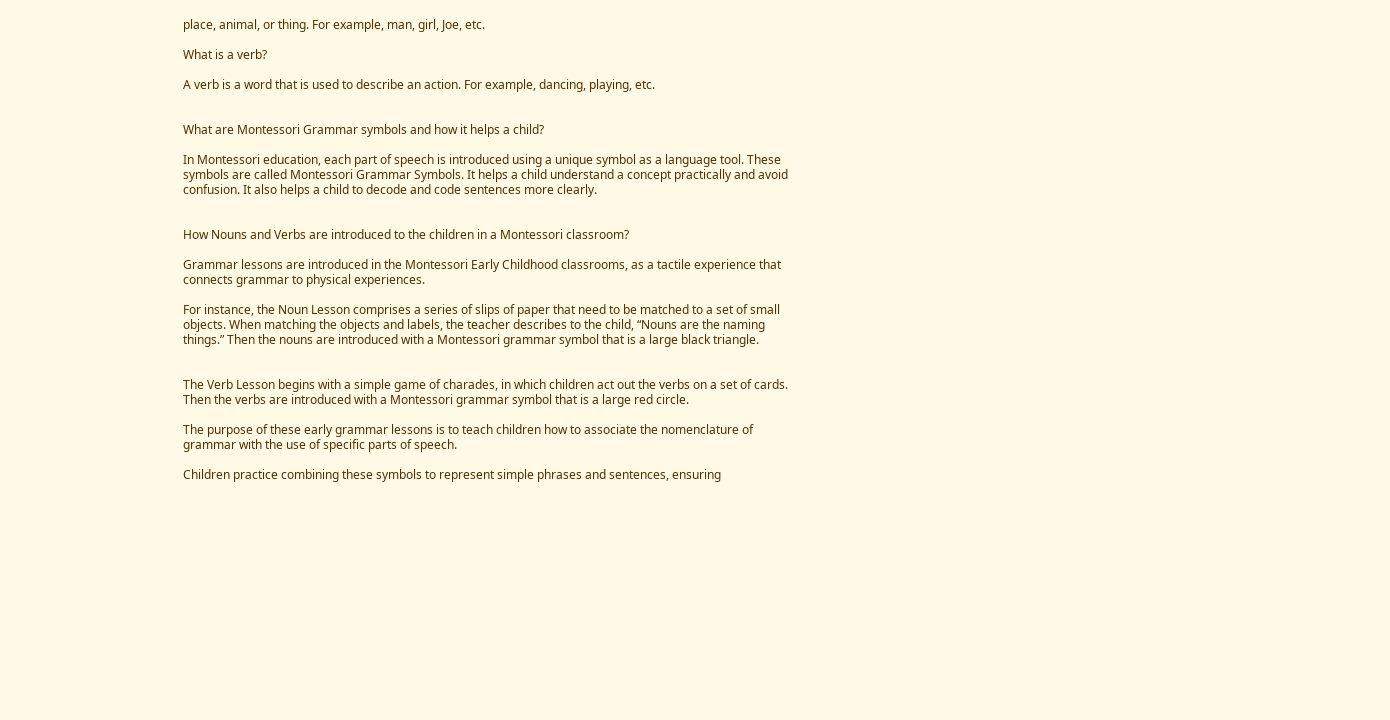place, animal, or thing. For example, man, girl, Joe, etc.

What is a verb?

A verb is a word that is used to describe an action. For example, dancing, playing, etc.


What are Montessori Grammar symbols and how it helps a child?

In Montessori education, each part of speech is introduced using a unique symbol as a language tool. These symbols are called Montessori Grammar Symbols. It helps a child understand a concept practically and avoid confusion. It also helps a child to decode and code sentences more clearly.


How Nouns and Verbs are introduced to the children in a Montessori classroom?

Grammar lessons are introduced in the Montessori Early Childhood classrooms, as a tactile experience that connects grammar to physical experiences.

For instance, the Noun Lesson comprises a series of slips of paper that need to be matched to a set of small objects. When matching the objects and labels, the teacher describes to the child, “Nouns are the naming things.” Then the nouns are introduced with a Montessori grammar symbol that is a large black triangle.


The Verb Lesson begins with a simple game of charades, in which children act out the verbs on a set of cards. Then the verbs are introduced with a Montessori grammar symbol that is a large red circle.

The purpose of these early grammar lessons is to teach children how to associate the nomenclature of grammar with the use of specific parts of speech.

Children practice combining these symbols to represent simple phrases and sentences, ensuring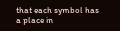that each symbol has a place in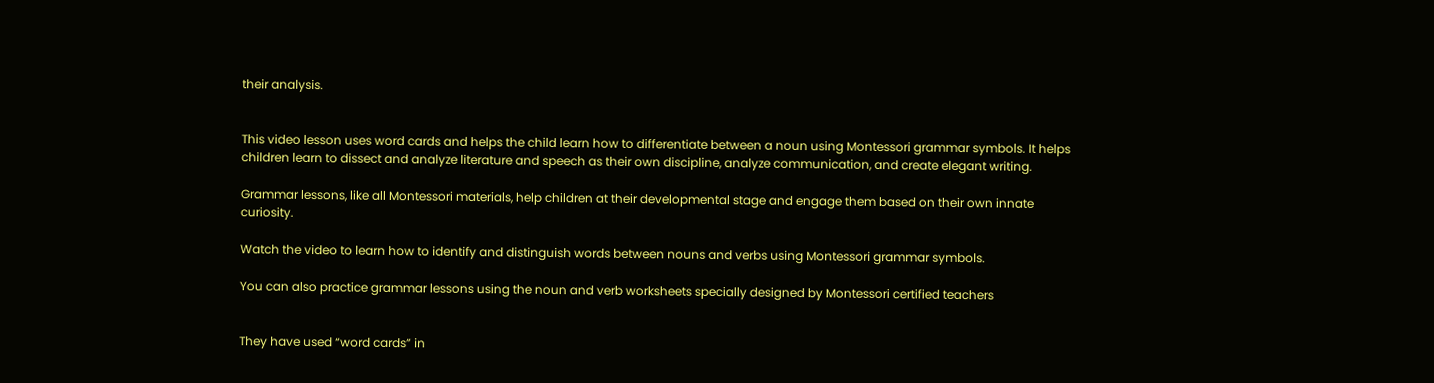their analysis.


This video lesson uses word cards and helps the child learn how to differentiate between a noun using Montessori grammar symbols. It helps children learn to dissect and analyze literature and speech as their own discipline, analyze communication, and create elegant writing.

Grammar lessons, like all Montessori materials, help children at their developmental stage and engage them based on their own innate curiosity.

Watch the video to learn how to identify and distinguish words between nouns and verbs using Montessori grammar symbols.

You can also practice grammar lessons using the noun and verb worksheets specially designed by Montessori certified teachers


They have used “word cards” in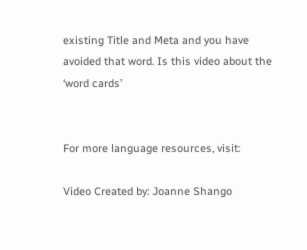existing Title and Meta and you have avoided that word. Is this video about the ‘word cards’


For more language resources, visit:

Video Created by: Joanne Shango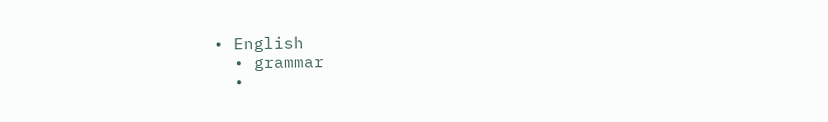• English
  • grammar
  •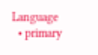Language
  • primary